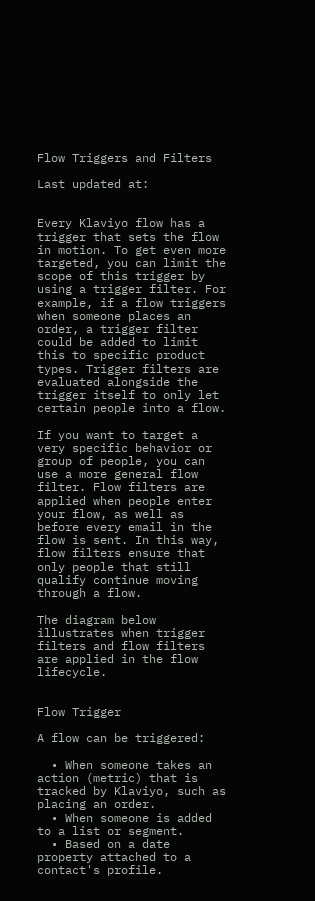Flow Triggers and Filters

Last updated at:


Every Klaviyo flow has a trigger that sets the flow in motion. To get even more targeted, you can limit the scope of this trigger by using a trigger filter. For example, if a flow triggers when someone places an order, a trigger filter could be added to limit this to specific product types. Trigger filters are evaluated alongside the trigger itself to only let certain people into a flow.

If you want to target a very specific behavior or group of people, you can use a more general flow filter. Flow filters are applied when people enter your flow, as well as before every email in the flow is sent. In this way, flow filters ensure that only people that still qualify continue moving through a flow.

The diagram below illustrates when trigger filters and flow filters are applied in the flow lifecycle.


Flow Trigger

A flow can be triggered:

  • When someone takes an action (metric) that is tracked by Klaviyo, such as placing an order.
  • When someone is added to a list or segment.
  • Based on a date property attached to a contact's profile.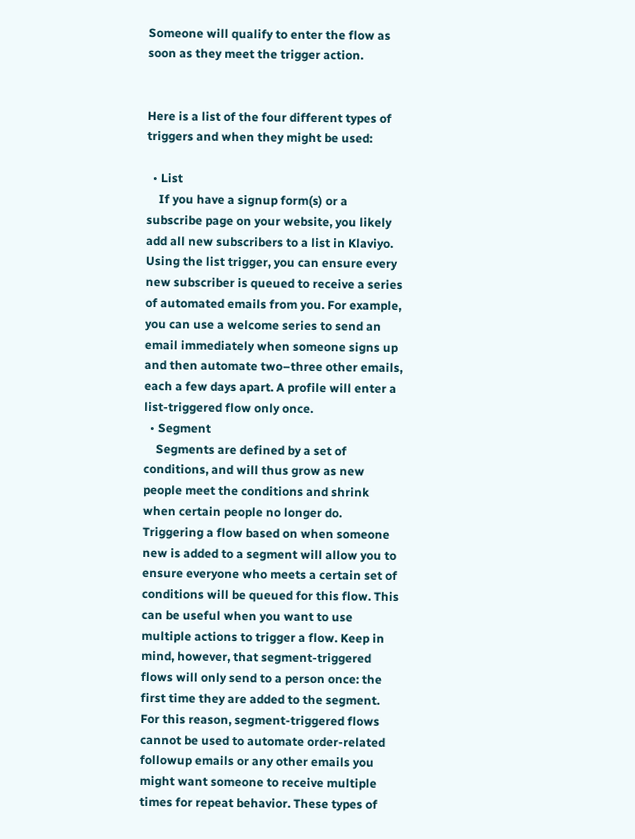Someone will qualify to enter the flow as soon as they meet the trigger action.


Here is a list of the four different types of triggers and when they might be used:

  • List
    If you have a signup form(s) or a subscribe page on your website, you likely add all new subscribers to a list in Klaviyo. Using the list trigger, you can ensure every new subscriber is queued to receive a series of automated emails from you. For example, you can use a welcome series to send an email immediately when someone signs up and then automate two–three other emails, each a few days apart. A profile will enter a list-triggered flow only once.
  • Segment
    Segments are defined by a set of conditions, and will thus grow as new people meet the conditions and shrink when certain people no longer do. Triggering a flow based on when someone new is added to a segment will allow you to ensure everyone who meets a certain set of conditions will be queued for this flow. This can be useful when you want to use multiple actions to trigger a flow. Keep in mind, however, that segment-triggered flows will only send to a person once: the first time they are added to the segment. For this reason, segment-triggered flows cannot be used to automate order-related followup emails or any other emails you might want someone to receive multiple times for repeat behavior. These types of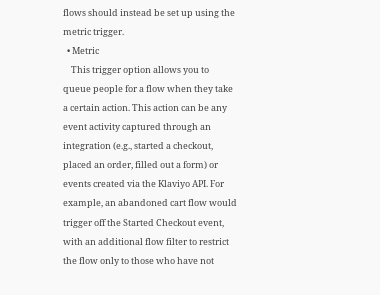flows should instead be set up using the metric trigger.
  • Metric
    This trigger option allows you to queue people for a flow when they take a certain action. This action can be any event activity captured through an integration (e.g., started a checkout, placed an order, filled out a form) or events created via the Klaviyo API. For example, an abandoned cart flow would trigger off the Started Checkout event, with an additional flow filter to restrict the flow only to those who have not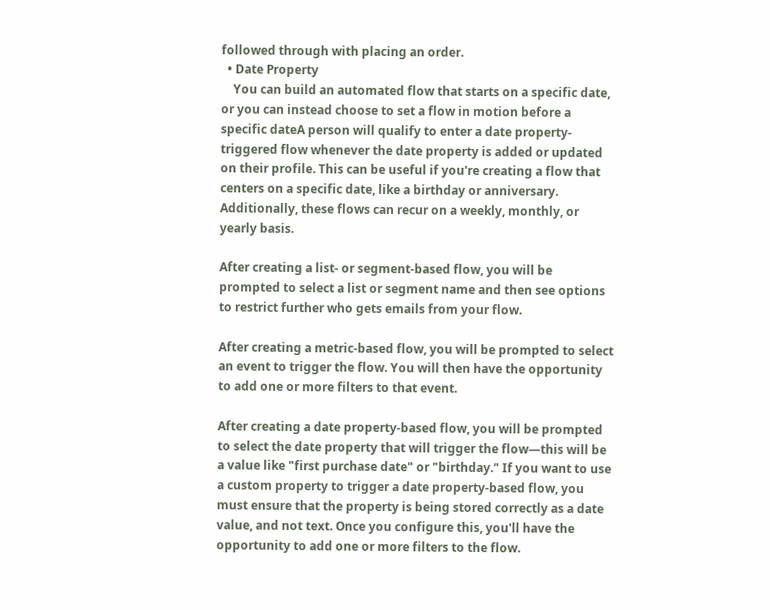followed through with placing an order.
  • Date Property
    You can build an automated flow that starts on a specific date, or you can instead choose to set a flow in motion before a specific dateA person will qualify to enter a date property-triggered flow whenever the date property is added or updated on their profile. This can be useful if you're creating a flow that centers on a specific date, like a birthday or anniversary. Additionally, these flows can recur on a weekly, monthly, or yearly basis.

After creating a list- or segment-based flow, you will be prompted to select a list or segment name and then see options to restrict further who gets emails from your flow.

After creating a metric-based flow, you will be prompted to select an event to trigger the flow. You will then have the opportunity to add one or more filters to that event.

After creating a date property-based flow, you will be prompted to select the date property that will trigger the flow—this will be a value like "first purchase date" or "birthday." If you want to use a custom property to trigger a date property-based flow, you must ensure that the property is being stored correctly as a date value, and not text. Once you configure this, you'll have the opportunity to add one or more filters to the flow.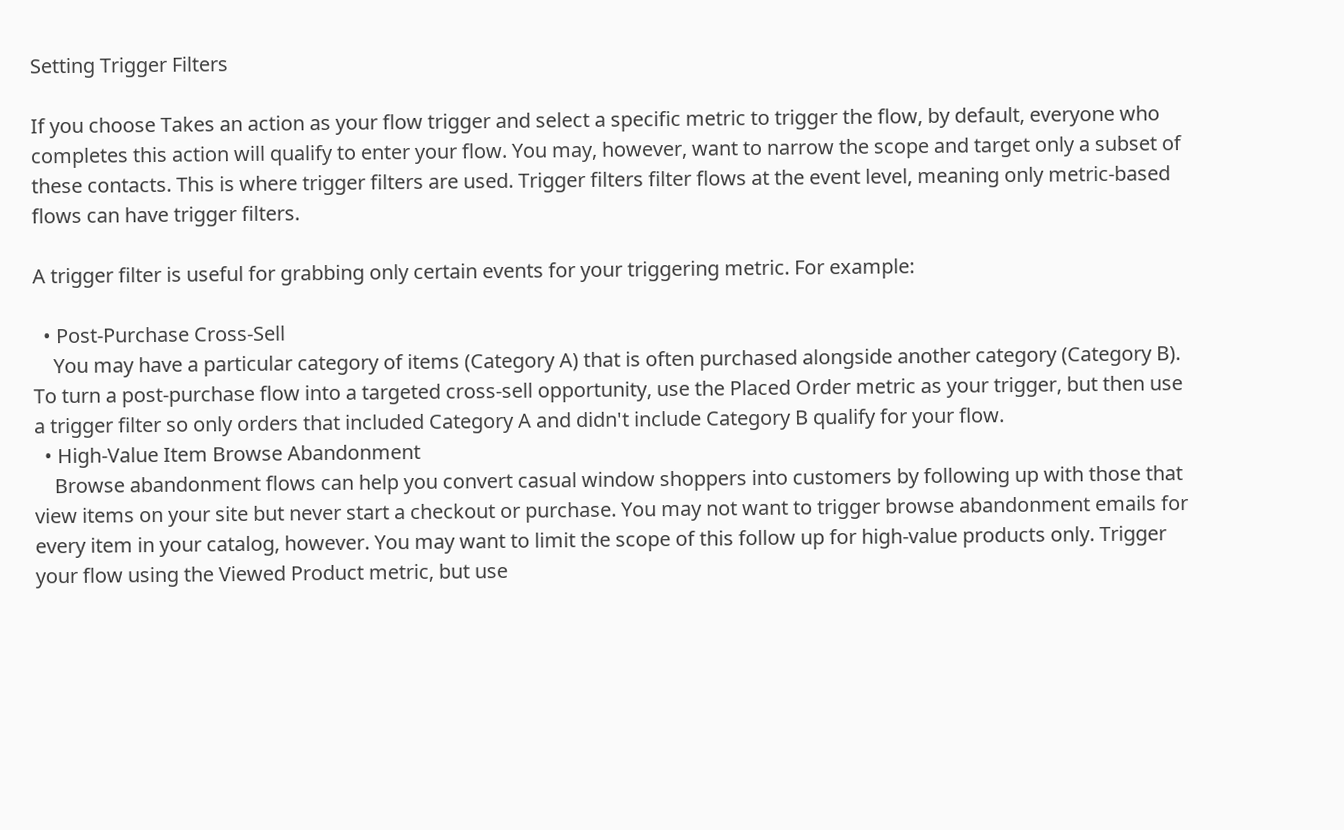Setting Trigger Filters

If you choose Takes an action as your flow trigger and select a specific metric to trigger the flow, by default, everyone who completes this action will qualify to enter your flow. You may, however, want to narrow the scope and target only a subset of these contacts. This is where trigger filters are used. Trigger filters filter flows at the event level, meaning only metric-based flows can have trigger filters.

A trigger filter is useful for grabbing only certain events for your triggering metric. For example:

  • Post-Purchase Cross-Sell
    You may have a particular category of items (Category A) that is often purchased alongside another category (Category B). To turn a post-purchase flow into a targeted cross-sell opportunity, use the Placed Order metric as your trigger, but then use a trigger filter so only orders that included Category A and didn't include Category B qualify for your flow.
  • High-Value Item Browse Abandonment
    Browse abandonment flows can help you convert casual window shoppers into customers by following up with those that view items on your site but never start a checkout or purchase. You may not want to trigger browse abandonment emails for every item in your catalog, however. You may want to limit the scope of this follow up for high-value products only. Trigger your flow using the Viewed Product metric, but use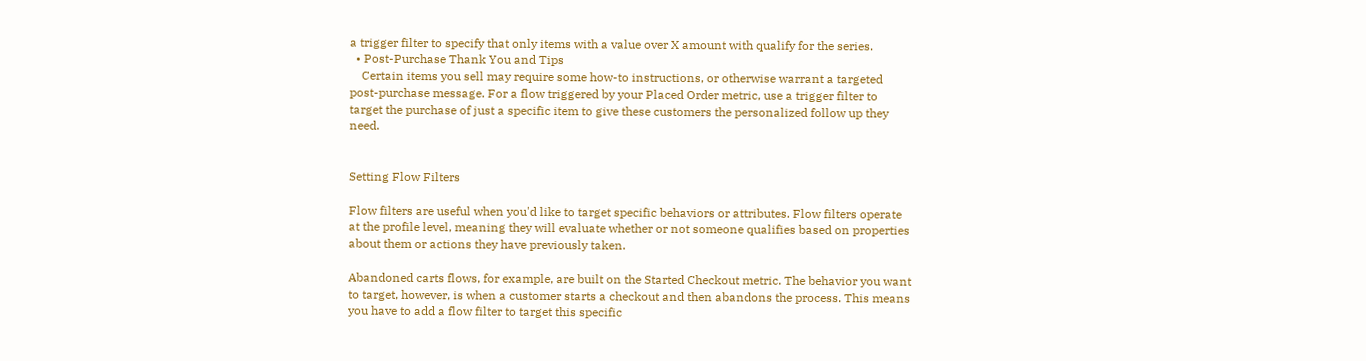a trigger filter to specify that only items with a value over X amount with qualify for the series.
  • Post-Purchase Thank You and Tips
    Certain items you sell may require some how-to instructions, or otherwise warrant a targeted post-purchase message. For a flow triggered by your Placed Order metric, use a trigger filter to target the purchase of just a specific item to give these customers the personalized follow up they need.


Setting Flow Filters

Flow filters are useful when you'd like to target specific behaviors or attributes. Flow filters operate at the profile level, meaning they will evaluate whether or not someone qualifies based on properties about them or actions they have previously taken.

Abandoned carts flows, for example, are built on the Started Checkout metric. The behavior you want to target, however, is when a customer starts a checkout and then abandons the process. This means you have to add a flow filter to target this specific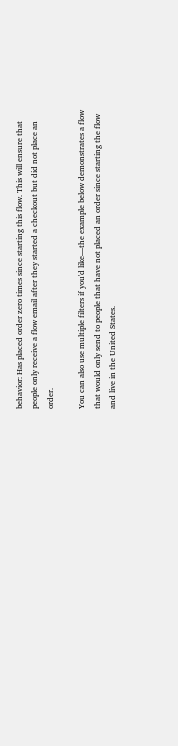behavior: Has placed order zero times since starting this flow. This will ensure that people only receive a flow email after they started a checkout but did not place an order.

You can also use multiple filters if you'd like—the example below demonstrates a flow that would only send to people that have not placed an order since starting the flow and live in the United States.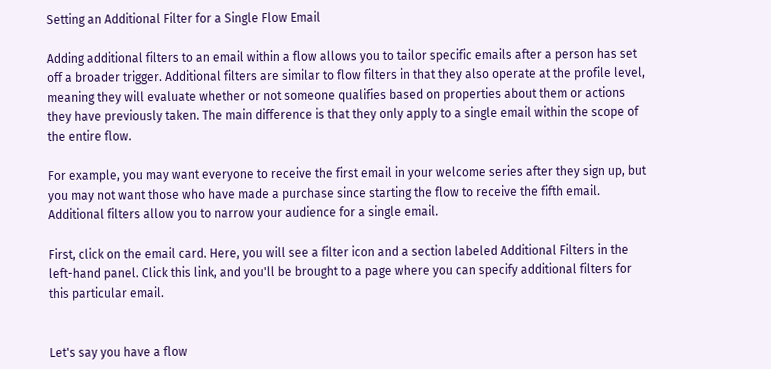Setting an Additional Filter for a Single Flow Email

Adding additional filters to an email within a flow allows you to tailor specific emails after a person has set off a broader trigger. Additional filters are similar to flow filters in that they also operate at the profile level, meaning they will evaluate whether or not someone qualifies based on properties about them or actions they have previously taken. The main difference is that they only apply to a single email within the scope of the entire flow.

For example, you may want everyone to receive the first email in your welcome series after they sign up, but you may not want those who have made a purchase since starting the flow to receive the fifth email. Additional filters allow you to narrow your audience for a single email.

First, click on the email card. Here, you will see a filter icon and a section labeled Additional Filters in the left-hand panel. Click this link, and you'll be brought to a page where you can specify additional filters for this particular email.


Let's say you have a flow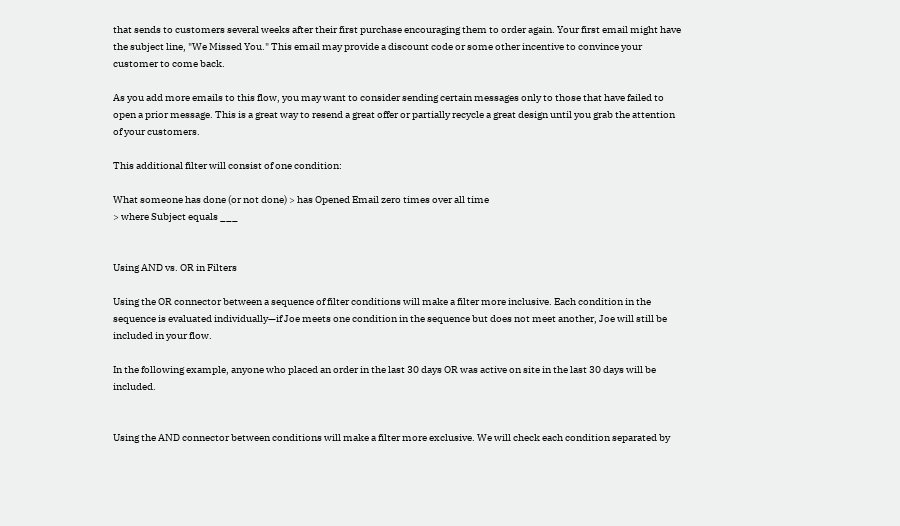that sends to customers several weeks after their first purchase encouraging them to order again. Your first email might have the subject line, "We Missed You." This email may provide a discount code or some other incentive to convince your customer to come back.

As you add more emails to this flow, you may want to consider sending certain messages only to those that have failed to open a prior message. This is a great way to resend a great offer or partially recycle a great design until you grab the attention of your customers.

This additional filter will consist of one condition:

What someone has done (or not done) > has Opened Email zero times over all time
> where Subject equals ___


Using AND vs. OR in Filters

Using the OR connector between a sequence of filter conditions will make a filter more inclusive. Each condition in the sequence is evaluated individually—if Joe meets one condition in the sequence but does not meet another, Joe will still be included in your flow.

In the following example, anyone who placed an order in the last 30 days OR was active on site in the last 30 days will be included.


Using the AND connector between conditions will make a filter more exclusive. We will check each condition separated by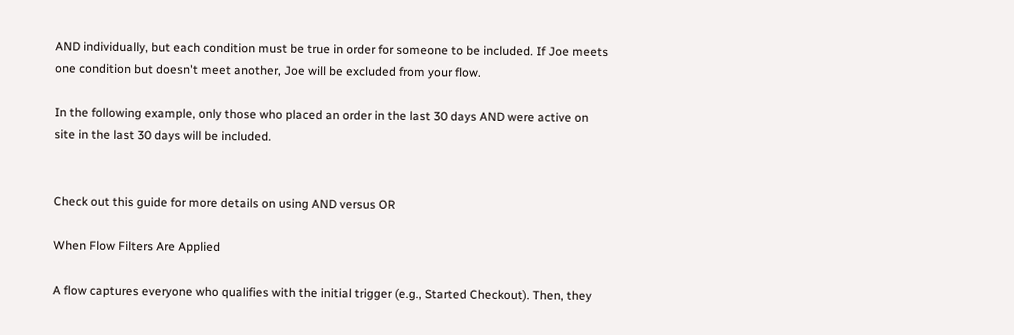AND individually, but each condition must be true in order for someone to be included. If Joe meets one condition but doesn't meet another, Joe will be excluded from your flow.

In the following example, only those who placed an order in the last 30 days AND were active on site in the last 30 days will be included.


Check out this guide for more details on using AND versus OR

When Flow Filters Are Applied

A flow captures everyone who qualifies with the initial trigger (e.g., Started Checkout). Then, they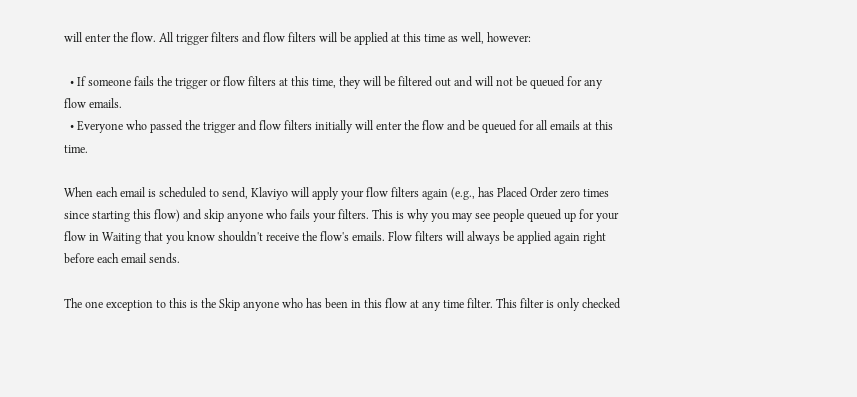will enter the flow. All trigger filters and flow filters will be applied at this time as well, however:

  • If someone fails the trigger or flow filters at this time, they will be filtered out and will not be queued for any flow emails.
  • Everyone who passed the trigger and flow filters initially will enter the flow and be queued for all emails at this time.

When each email is scheduled to send, Klaviyo will apply your flow filters again (e.g., has Placed Order zero times since starting this flow) and skip anyone who fails your filters. This is why you may see people queued up for your flow in Waiting that you know shouldn't receive the flow's emails. Flow filters will always be applied again right before each email sends.

The one exception to this is the Skip anyone who has been in this flow at any time filter. This filter is only checked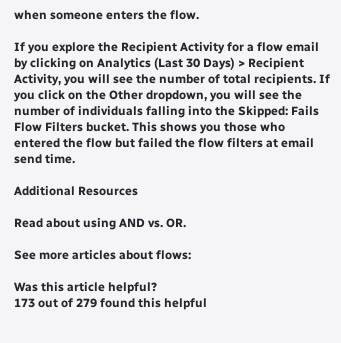when someone enters the flow.

If you explore the Recipient Activity for a flow email by clicking on Analytics (Last 30 Days) > Recipient Activity, you will see the number of total recipients. If you click on the Other dropdown, you will see the number of individuals falling into the Skipped: Fails Flow Filters bucket. This shows you those who entered the flow but failed the flow filters at email send time.

Additional Resources

Read about using AND vs. OR.

See more articles about flows:

Was this article helpful?
173 out of 279 found this helpful